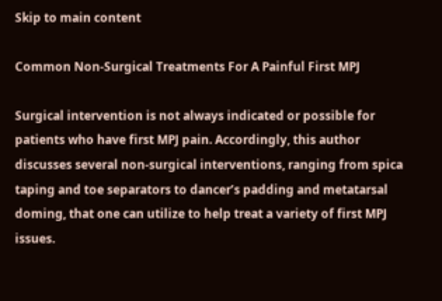Skip to main content

Common Non-Surgical Treatments For A Painful First MPJ

Surgical intervention is not always indicated or possible for patients who have first MPJ pain. Accordingly, this author discusses several non-surgical interventions, ranging from spica taping and toe separators to dancer’s padding and metatarsal doming, that one can utilize to help treat a variety of first MPJ issues.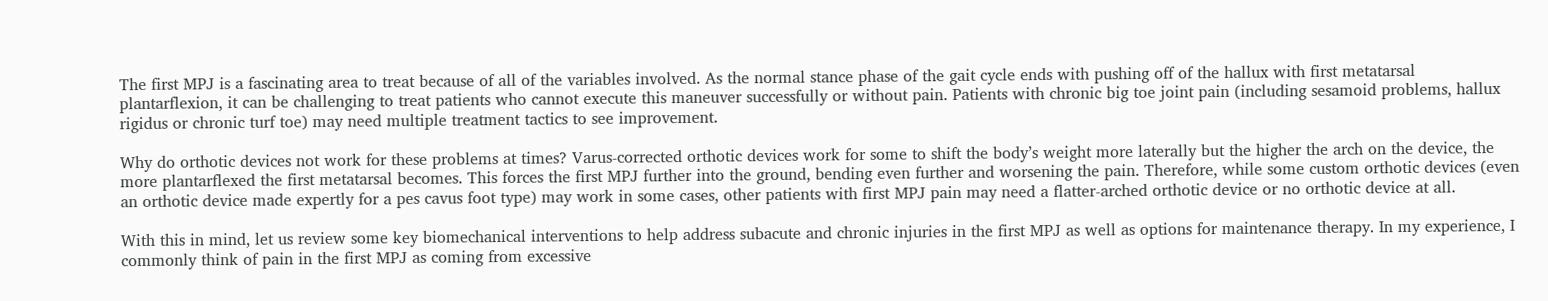The first MPJ is a fascinating area to treat because of all of the variables involved. As the normal stance phase of the gait cycle ends with pushing off of the hallux with first metatarsal plantarflexion, it can be challenging to treat patients who cannot execute this maneuver successfully or without pain. Patients with chronic big toe joint pain (including sesamoid problems, hallux rigidus or chronic turf toe) may need multiple treatment tactics to see improvement.

Why do orthotic devices not work for these problems at times? Varus-corrected orthotic devices work for some to shift the body’s weight more laterally but the higher the arch on the device, the more plantarflexed the first metatarsal becomes. This forces the first MPJ further into the ground, bending even further and worsening the pain. Therefore, while some custom orthotic devices (even an orthotic device made expertly for a pes cavus foot type) may work in some cases, other patients with first MPJ pain may need a flatter-arched orthotic device or no orthotic device at all.

With this in mind, let us review some key biomechanical interventions to help address subacute and chronic injuries in the first MPJ as well as options for maintenance therapy. In my experience, I commonly think of pain in the first MPJ as coming from excessive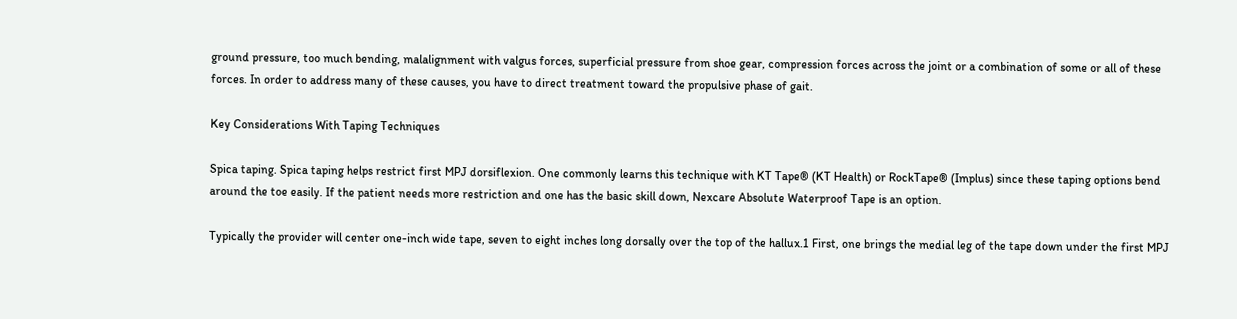ground pressure, too much bending, malalignment with valgus forces, superficial pressure from shoe gear, compression forces across the joint or a combination of some or all of these forces. In order to address many of these causes, you have to direct treatment toward the propulsive phase of gait.

Key Considerations With Taping Techniques

Spica taping. Spica taping helps restrict first MPJ dorsiflexion. One commonly learns this technique with KT Tape® (KT Health) or RockTape® (Implus) since these taping options bend around the toe easily. If the patient needs more restriction and one has the basic skill down, Nexcare Absolute Waterproof Tape is an option.

Typically the provider will center one-inch wide tape, seven to eight inches long dorsally over the top of the hallux.1 First, one brings the medial leg of the tape down under the first MPJ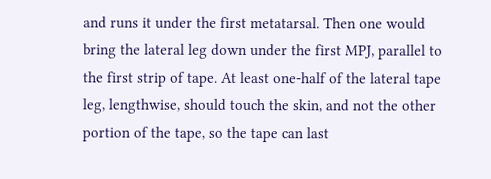and runs it under the first metatarsal. Then one would bring the lateral leg down under the first MPJ, parallel to the first strip of tape. At least one-half of the lateral tape leg, lengthwise, should touch the skin, and not the other portion of the tape, so the tape can last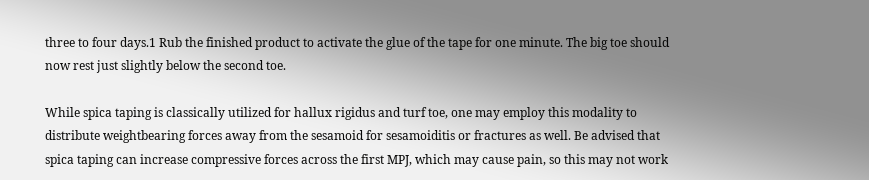three to four days.1 Rub the finished product to activate the glue of the tape for one minute. The big toe should now rest just slightly below the second toe.

While spica taping is classically utilized for hallux rigidus and turf toe, one may employ this modality to distribute weightbearing forces away from the sesamoid for sesamoiditis or fractures as well. Be advised that spica taping can increase compressive forces across the first MPJ, which may cause pain, so this may not work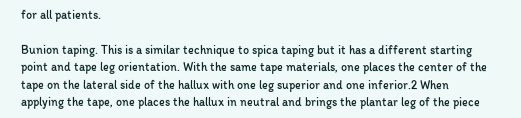for all patients.

Bunion taping. This is a similar technique to spica taping but it has a different starting point and tape leg orientation. With the same tape materials, one places the center of the tape on the lateral side of the hallux with one leg superior and one inferior.2 When applying the tape, one places the hallux in neutral and brings the plantar leg of the piece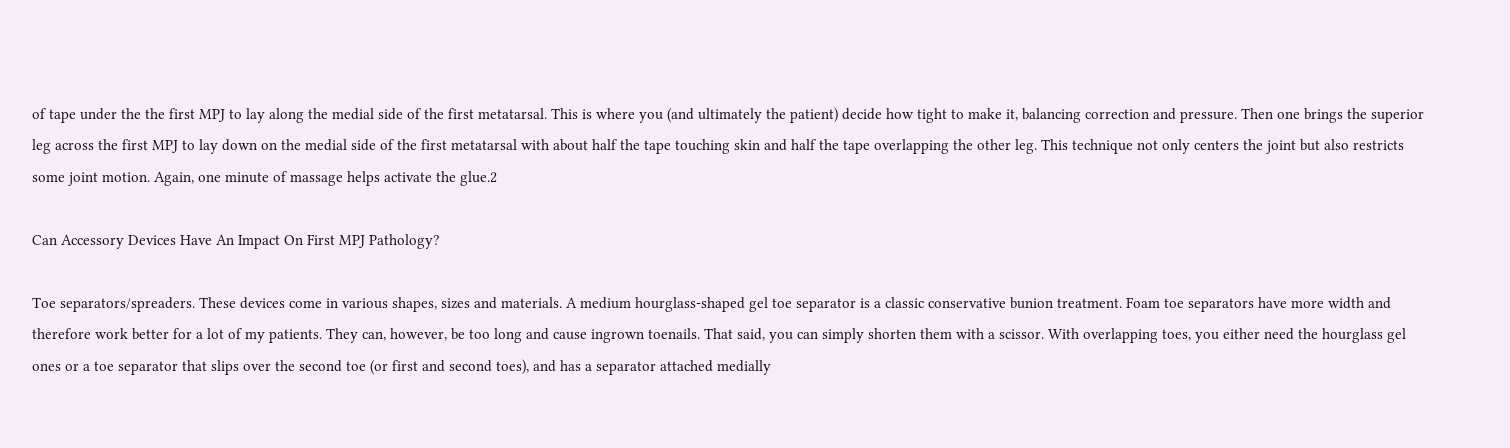of tape under the the first MPJ to lay along the medial side of the first metatarsal. This is where you (and ultimately the patient) decide how tight to make it, balancing correction and pressure. Then one brings the superior leg across the first MPJ to lay down on the medial side of the first metatarsal with about half the tape touching skin and half the tape overlapping the other leg. This technique not only centers the joint but also restricts some joint motion. Again, one minute of massage helps activate the glue.2

Can Accessory Devices Have An Impact On First MPJ Pathology?

Toe separators/spreaders. These devices come in various shapes, sizes and materials. A medium hourglass-shaped gel toe separator is a classic conservative bunion treatment. Foam toe separators have more width and therefore work better for a lot of my patients. They can, however, be too long and cause ingrown toenails. That said, you can simply shorten them with a scissor. With overlapping toes, you either need the hourglass gel ones or a toe separator that slips over the second toe (or first and second toes), and has a separator attached medially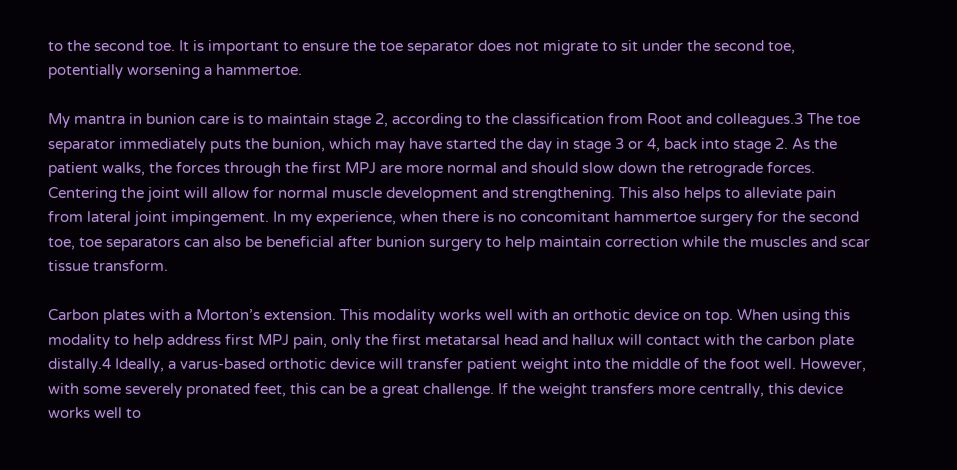to the second toe. It is important to ensure the toe separator does not migrate to sit under the second toe, potentially worsening a hammertoe.

My mantra in bunion care is to maintain stage 2, according to the classification from Root and colleagues.3 The toe separator immediately puts the bunion, which may have started the day in stage 3 or 4, back into stage 2. As the patient walks, the forces through the first MPJ are more normal and should slow down the retrograde forces. Centering the joint will allow for normal muscle development and strengthening. This also helps to alleviate pain from lateral joint impingement. In my experience, when there is no concomitant hammertoe surgery for the second toe, toe separators can also be beneficial after bunion surgery to help maintain correction while the muscles and scar tissue transform.

Carbon plates with a Morton’s extension. This modality works well with an orthotic device on top. When using this modality to help address first MPJ pain, only the first metatarsal head and hallux will contact with the carbon plate distally.4 Ideally, a varus-based orthotic device will transfer patient weight into the middle of the foot well. However, with some severely pronated feet, this can be a great challenge. If the weight transfers more centrally, this device works well to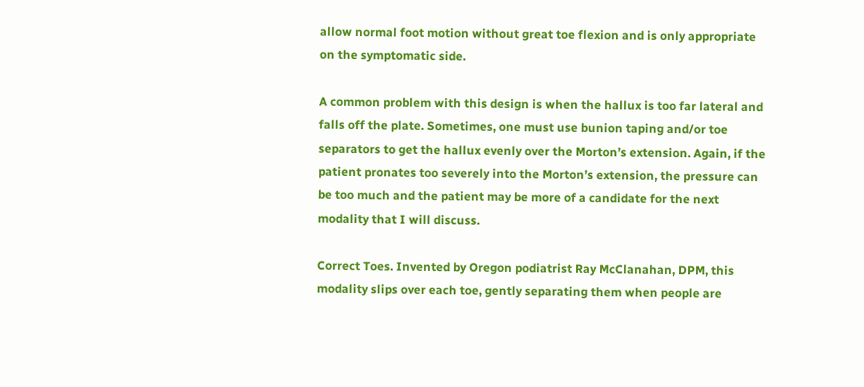allow normal foot motion without great toe flexion and is only appropriate on the symptomatic side.

A common problem with this design is when the hallux is too far lateral and falls off the plate. Sometimes, one must use bunion taping and/or toe separators to get the hallux evenly over the Morton’s extension. Again, if the patient pronates too severely into the Morton’s extension, the pressure can be too much and the patient may be more of a candidate for the next modality that I will discuss.

Correct Toes. Invented by Oregon podiatrist Ray McClanahan, DPM, this modality slips over each toe, gently separating them when people are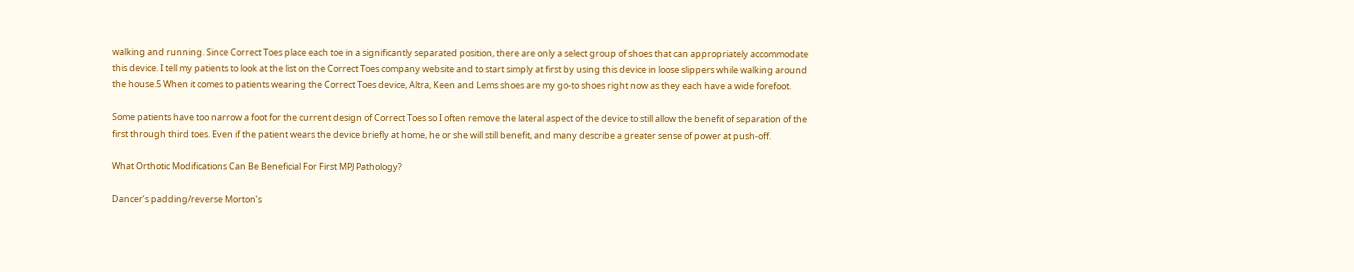walking and running. Since Correct Toes place each toe in a significantly separated position, there are only a select group of shoes that can appropriately accommodate this device. I tell my patients to look at the list on the Correct Toes company website and to start simply at first by using this device in loose slippers while walking around the house.5 When it comes to patients wearing the Correct Toes device, Altra, Keen and Lems shoes are my go-to shoes right now as they each have a wide forefoot.

Some patients have too narrow a foot for the current design of Correct Toes so I often remove the lateral aspect of the device to still allow the benefit of separation of the first through third toes. Even if the patient wears the device briefly at home, he or she will still benefit, and many describe a greater sense of power at push-off.

What Orthotic Modifications Can Be Beneficial For First MPJ Pathology?

Dancer’s padding/reverse Morton’s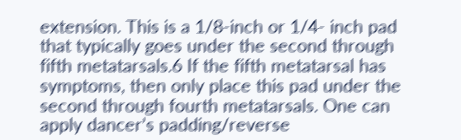extension. This is a 1/8-inch or 1/4- inch pad that typically goes under the second through fifth metatarsals.6 If the fifth metatarsal has symptoms, then only place this pad under the second through fourth metatarsals. One can apply dancer’s padding/reverse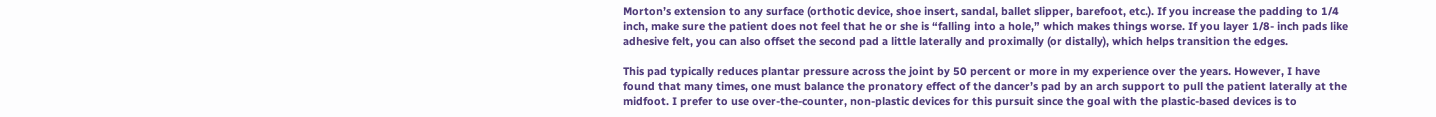Morton’s extension to any surface (orthotic device, shoe insert, sandal, ballet slipper, barefoot, etc.). If you increase the padding to 1/4 inch, make sure the patient does not feel that he or she is “falling into a hole,” which makes things worse. If you layer 1/8- inch pads like adhesive felt, you can also offset the second pad a little laterally and proximally (or distally), which helps transition the edges.

This pad typically reduces plantar pressure across the joint by 50 percent or more in my experience over the years. However, I have found that many times, one must balance the pronatory effect of the dancer’s pad by an arch support to pull the patient laterally at the midfoot. I prefer to use over-the-counter, non-plastic devices for this pursuit since the goal with the plastic-based devices is to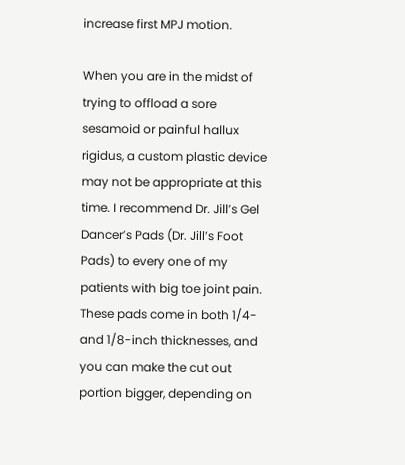increase first MPJ motion.

When you are in the midst of trying to offload a sore sesamoid or painful hallux rigidus, a custom plastic device may not be appropriate at this time. I recommend Dr. Jill’s Gel Dancer’s Pads (Dr. Jill’s Foot Pads) to every one of my patients with big toe joint pain. These pads come in both 1/4- and 1/8-inch thicknesses, and you can make the cut out portion bigger, depending on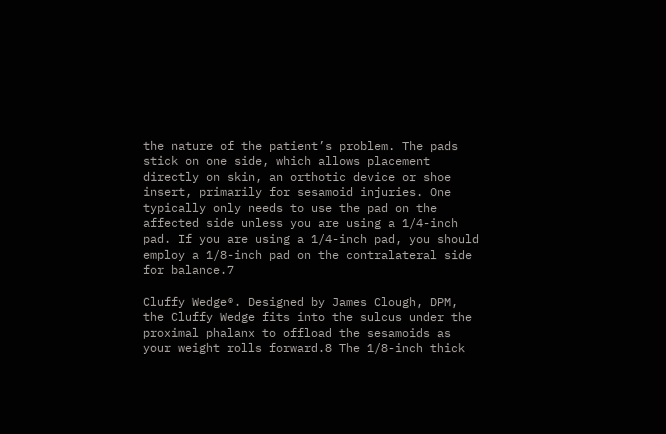the nature of the patient’s problem. The pads stick on one side, which allows placement directly on skin, an orthotic device or shoe insert, primarily for sesamoid injuries. One typically only needs to use the pad on the affected side unless you are using a 1/4-inch pad. If you are using a 1/4-inch pad, you should employ a 1/8-inch pad on the contralateral side for balance.7

Cluffy Wedge®. Designed by James Clough, DPM, the Cluffy Wedge fits into the sulcus under the proximal phalanx to offload the sesamoids as your weight rolls forward.8 The 1/8-inch thick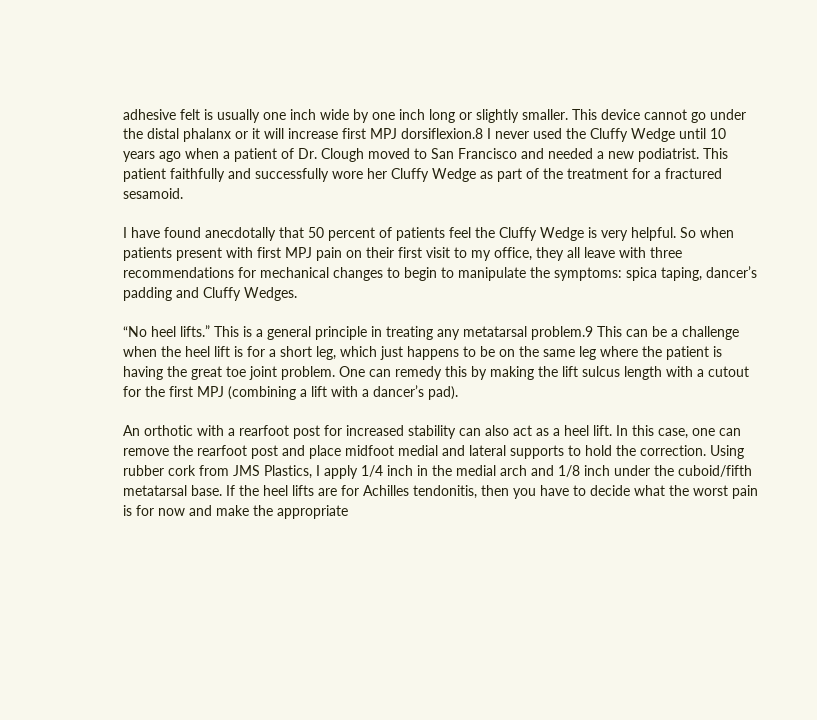adhesive felt is usually one inch wide by one inch long or slightly smaller. This device cannot go under the distal phalanx or it will increase first MPJ dorsiflexion.8 I never used the Cluffy Wedge until 10 years ago when a patient of Dr. Clough moved to San Francisco and needed a new podiatrist. This patient faithfully and successfully wore her Cluffy Wedge as part of the treatment for a fractured sesamoid.

I have found anecdotally that 50 percent of patients feel the Cluffy Wedge is very helpful. So when patients present with first MPJ pain on their first visit to my office, they all leave with three recommendations for mechanical changes to begin to manipulate the symptoms: spica taping, dancer’s padding and Cluffy Wedges.

“No heel lifts.” This is a general principle in treating any metatarsal problem.9 This can be a challenge when the heel lift is for a short leg, which just happens to be on the same leg where the patient is having the great toe joint problem. One can remedy this by making the lift sulcus length with a cutout for the first MPJ (combining a lift with a dancer’s pad).

An orthotic with a rearfoot post for increased stability can also act as a heel lift. In this case, one can remove the rearfoot post and place midfoot medial and lateral supports to hold the correction. Using rubber cork from JMS Plastics, I apply 1/4 inch in the medial arch and 1/8 inch under the cuboid/fifth metatarsal base. If the heel lifts are for Achilles tendonitis, then you have to decide what the worst pain is for now and make the appropriate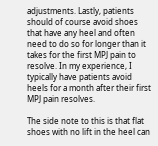adjustments. Lastly, patients should of course avoid shoes that have any heel and often need to do so for longer than it takes for the first MPJ pain to resolve. In my experience, I typically have patients avoid heels for a month after their first MPJ pain resolves.

The side note to this is that flat shoes with no lift in the heel can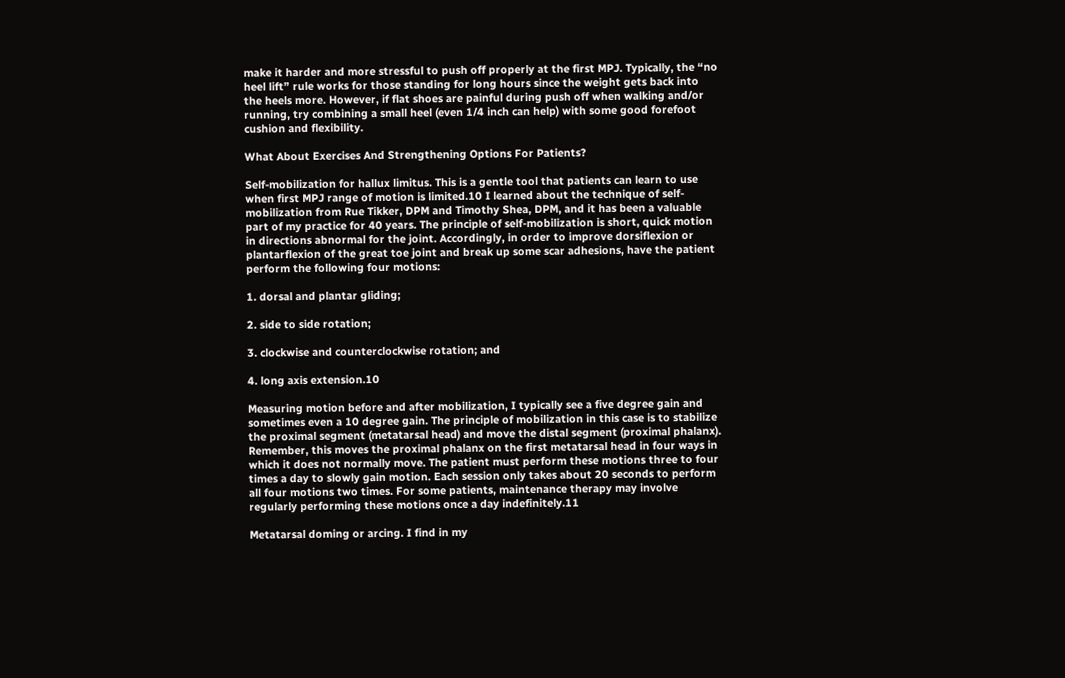make it harder and more stressful to push off properly at the first MPJ. Typically, the “no heel lift” rule works for those standing for long hours since the weight gets back into the heels more. However, if flat shoes are painful during push off when walking and/or running, try combining a small heel (even 1/4 inch can help) with some good forefoot cushion and flexibility.

What About Exercises And Strengthening Options For Patients?

Self-mobilization for hallux limitus. This is a gentle tool that patients can learn to use when first MPJ range of motion is limited.10 I learned about the technique of self-mobilization from Rue Tikker, DPM and Timothy Shea, DPM, and it has been a valuable part of my practice for 40 years. The principle of self-mobilization is short, quick motion in directions abnormal for the joint. Accordingly, in order to improve dorsiflexion or plantarflexion of the great toe joint and break up some scar adhesions, have the patient perform the following four motions:

1. dorsal and plantar gliding;

2. side to side rotation;

3. clockwise and counterclockwise rotation; and

4. long axis extension.10

Measuring motion before and after mobilization, I typically see a five degree gain and sometimes even a 10 degree gain. The principle of mobilization in this case is to stabilize the proximal segment (metatarsal head) and move the distal segment (proximal phalanx). Remember, this moves the proximal phalanx on the first metatarsal head in four ways in which it does not normally move. The patient must perform these motions three to four times a day to slowly gain motion. Each session only takes about 20 seconds to perform all four motions two times. For some patients, maintenance therapy may involve regularly performing these motions once a day indefinitely.11

Metatarsal doming or arcing. I find in my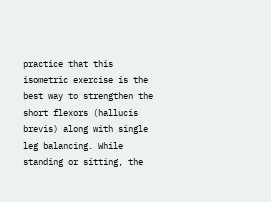practice that this isometric exercise is the best way to strengthen the short flexors (hallucis brevis) along with single leg balancing. While standing or sitting, the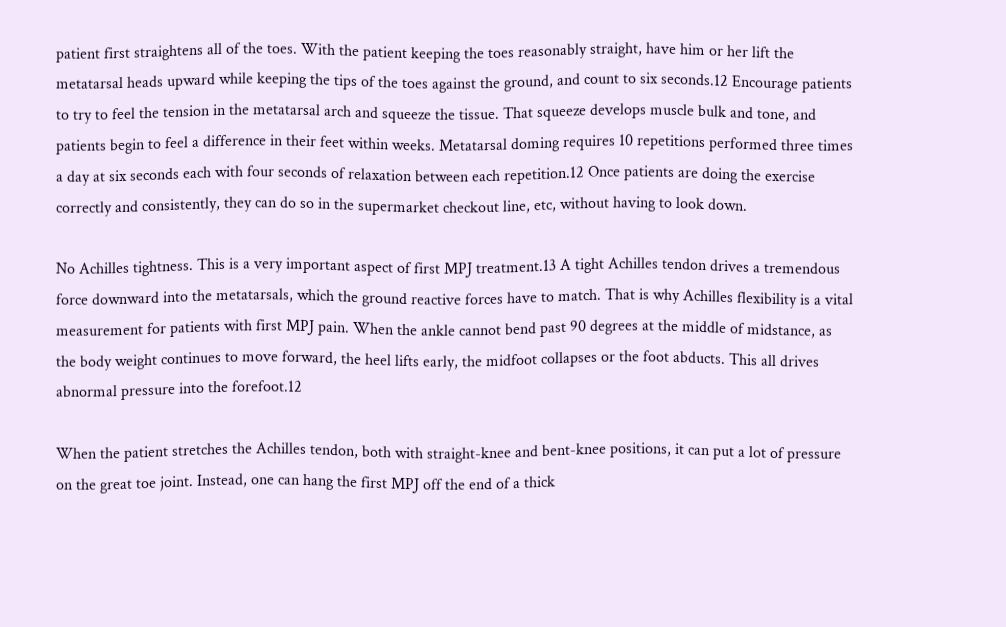patient first straightens all of the toes. With the patient keeping the toes reasonably straight, have him or her lift the metatarsal heads upward while keeping the tips of the toes against the ground, and count to six seconds.12 Encourage patients to try to feel the tension in the metatarsal arch and squeeze the tissue. That squeeze develops muscle bulk and tone, and patients begin to feel a difference in their feet within weeks. Metatarsal doming requires 10 repetitions performed three times a day at six seconds each with four seconds of relaxation between each repetition.12 Once patients are doing the exercise correctly and consistently, they can do so in the supermarket checkout line, etc, without having to look down.

No Achilles tightness. This is a very important aspect of first MPJ treatment.13 A tight Achilles tendon drives a tremendous force downward into the metatarsals, which the ground reactive forces have to match. That is why Achilles flexibility is a vital measurement for patients with first MPJ pain. When the ankle cannot bend past 90 degrees at the middle of midstance, as the body weight continues to move forward, the heel lifts early, the midfoot collapses or the foot abducts. This all drives abnormal pressure into the forefoot.12

When the patient stretches the Achilles tendon, both with straight-knee and bent-knee positions, it can put a lot of pressure on the great toe joint. Instead, one can hang the first MPJ off the end of a thick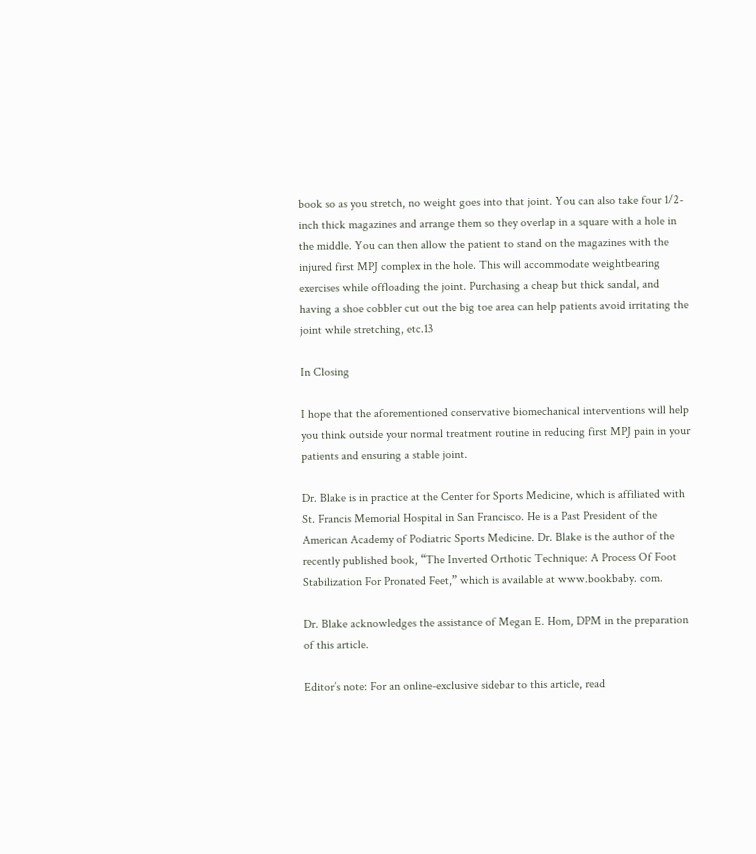book so as you stretch, no weight goes into that joint. You can also take four 1/2-inch thick magazines and arrange them so they overlap in a square with a hole in the middle. You can then allow the patient to stand on the magazines with the injured first MPJ complex in the hole. This will accommodate weightbearing exercises while offloading the joint. Purchasing a cheap but thick sandal, and having a shoe cobbler cut out the big toe area can help patients avoid irritating the joint while stretching, etc.13

In Closing

I hope that the aforementioned conservative biomechanical interventions will help you think outside your normal treatment routine in reducing first MPJ pain in your patients and ensuring a stable joint.

Dr. Blake is in practice at the Center for Sports Medicine, which is affiliated with St. Francis Memorial Hospital in San Francisco. He is a Past President of the American Academy of Podiatric Sports Medicine. Dr. Blake is the author of the recently published book, “The Inverted Orthotic Technique: A Process Of Foot Stabilization For Pronated Feet,” which is available at www.bookbaby. com.

Dr. Blake acknowledges the assistance of Megan E. Hom, DPM in the preparation of this article.

Editor’s note: For an online-exclusive sidebar to this article, read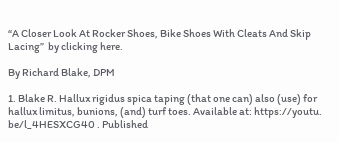“A Closer Look At Rocker Shoes, Bike Shoes With Cleats And Skip Lacing”  by clicking here.

By Richard Blake, DPM

1. Blake R. Hallux rigidus spica taping (that one can) also (use) for hallux limitus, bunions, (and) turf toes. Available at: https://youtu. be/l_4HESXCG40 . Published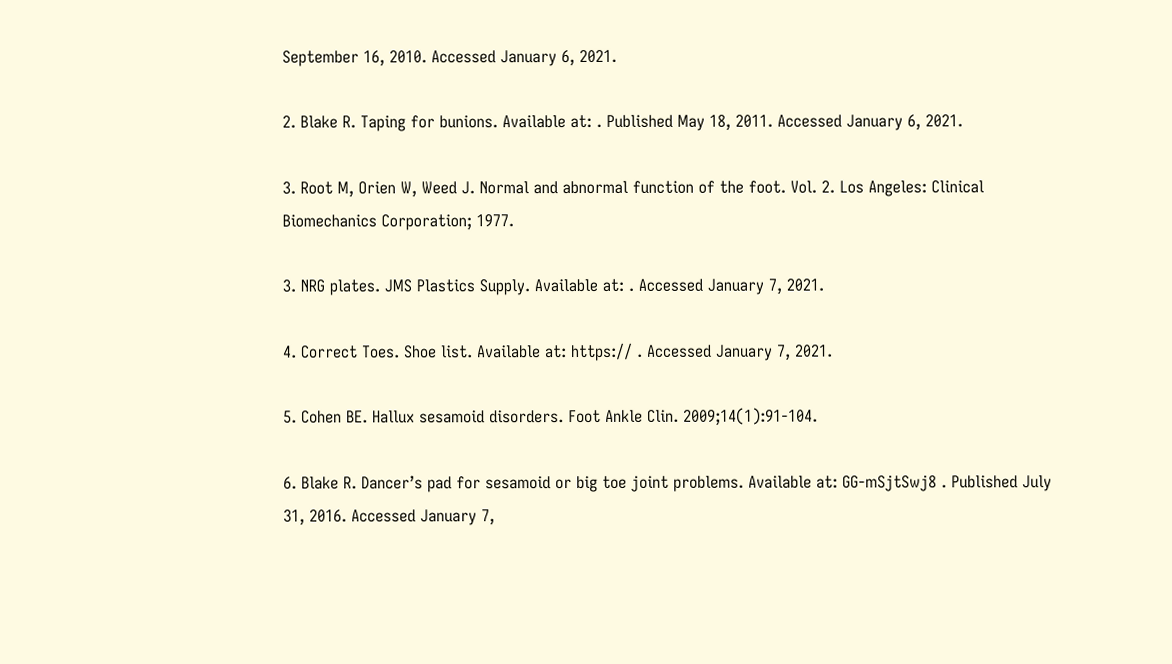September 16, 2010. Accessed January 6, 2021.

2. Blake R. Taping for bunions. Available at: . Published May 18, 2011. Accessed January 6, 2021.

3. Root M, Orien W, Weed J. Normal and abnormal function of the foot. Vol. 2. Los Angeles: Clinical Biomechanics Corporation; 1977.

3. NRG plates. JMS Plastics Supply. Available at: . Accessed January 7, 2021.

4. Correct Toes. Shoe list. Available at: https:// . Accessed January 7, 2021.

5. Cohen BE. Hallux sesamoid disorders. Foot Ankle Clin. 2009;14(1):91-104.

6. Blake R. Dancer’s pad for sesamoid or big toe joint problems. Available at: GG-mSjtSwj8 . Published July 31, 2016. Accessed January 7,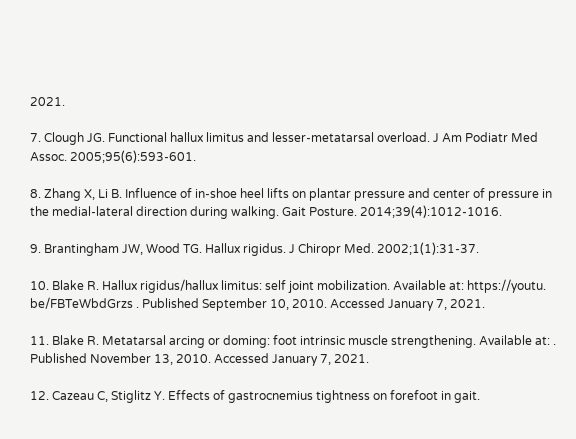2021.

7. Clough JG. Functional hallux limitus and lesser-metatarsal overload. J Am Podiatr Med Assoc. 2005;95(6):593-601.

8. Zhang X, Li B. Influence of in-shoe heel lifts on plantar pressure and center of pressure in the medial-lateral direction during walking. Gait Posture. 2014;39(4):1012-1016.

9. Brantingham JW, Wood TG. Hallux rigidus. J Chiropr Med. 2002;1(1):31-37.

10. Blake R. Hallux rigidus/hallux limitus: self joint mobilization. Available at: https://youtu. be/FBTeWbdGrzs . Published September 10, 2010. Accessed January 7, 2021.

11. Blake R. Metatarsal arcing or doming: foot intrinsic muscle strengthening. Available at: . Published November 13, 2010. Accessed January 7, 2021.

12. Cazeau C, Stiglitz Y. Effects of gastrocnemius tightness on forefoot in gait.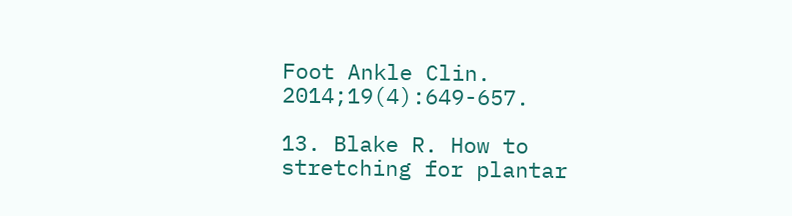Foot Ankle Clin. 2014;19(4):649-657.

13. Blake R. How to stretching for plantar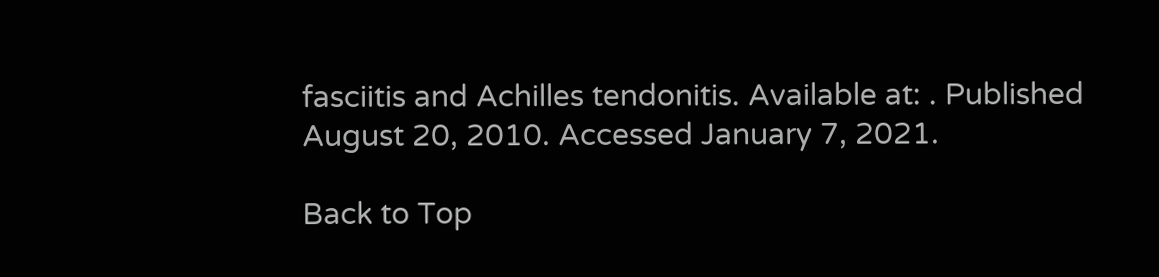fasciitis and Achilles tendonitis. Available at: . Published August 20, 2010. Accessed January 7, 2021.

Back to Top